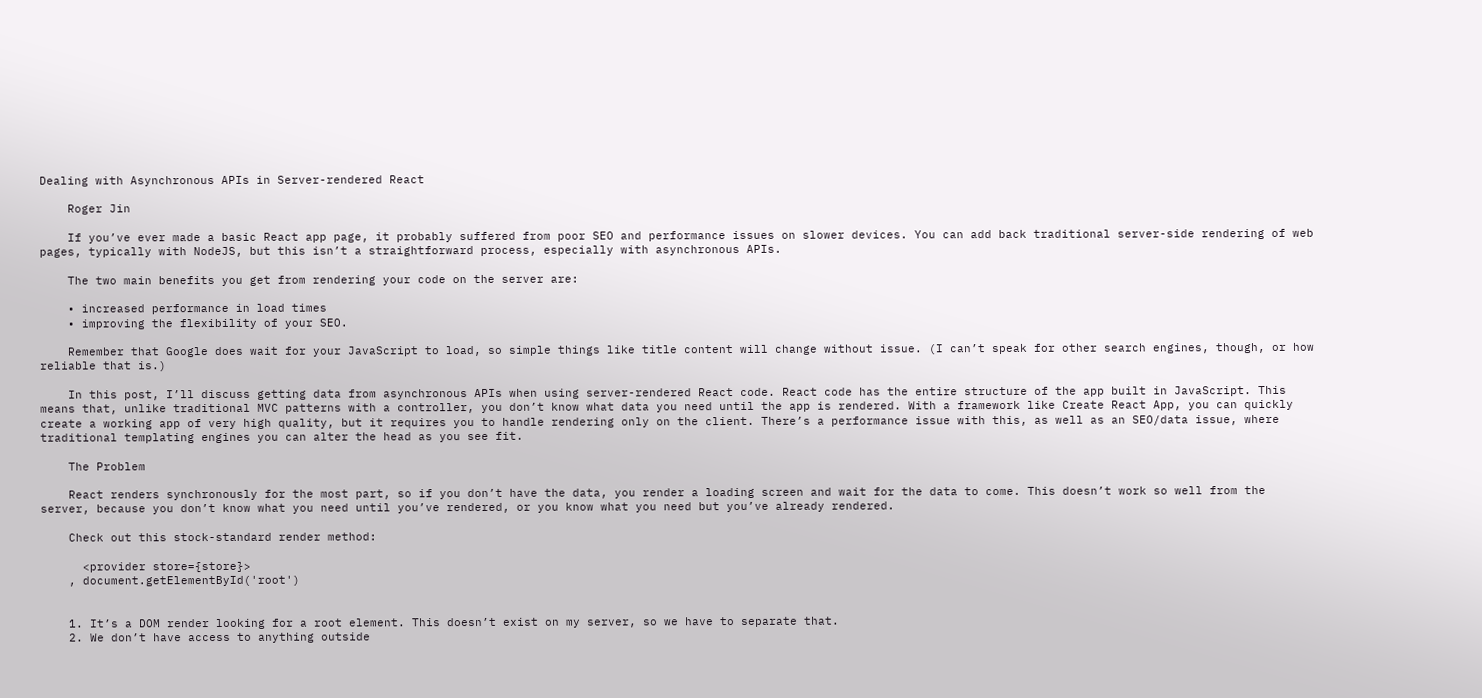Dealing with Asynchronous APIs in Server-rendered React

    Roger Jin

    If you’ve ever made a basic React app page, it probably suffered from poor SEO and performance issues on slower devices. You can add back traditional server-side rendering of web pages, typically with NodeJS, but this isn’t a straightforward process, especially with asynchronous APIs.

    The two main benefits you get from rendering your code on the server are:

    • increased performance in load times
    • improving the flexibility of your SEO.

    Remember that Google does wait for your JavaScript to load, so simple things like title content will change without issue. (I can’t speak for other search engines, though, or how reliable that is.)

    In this post, I’ll discuss getting data from asynchronous APIs when using server-rendered React code. React code has the entire structure of the app built in JavaScript. This means that, unlike traditional MVC patterns with a controller, you don’t know what data you need until the app is rendered. With a framework like Create React App, you can quickly create a working app of very high quality, but it requires you to handle rendering only on the client. There’s a performance issue with this, as well as an SEO/data issue, where traditional templating engines you can alter the head as you see fit.

    The Problem

    React renders synchronously for the most part, so if you don’t have the data, you render a loading screen and wait for the data to come. This doesn’t work so well from the server, because you don’t know what you need until you’ve rendered, or you know what you need but you’ve already rendered.

    Check out this stock-standard render method:

      <provider store={store}>
    , document.getElementById('root')


    1. It’s a DOM render looking for a root element. This doesn’t exist on my server, so we have to separate that.
    2. We don’t have access to anything outside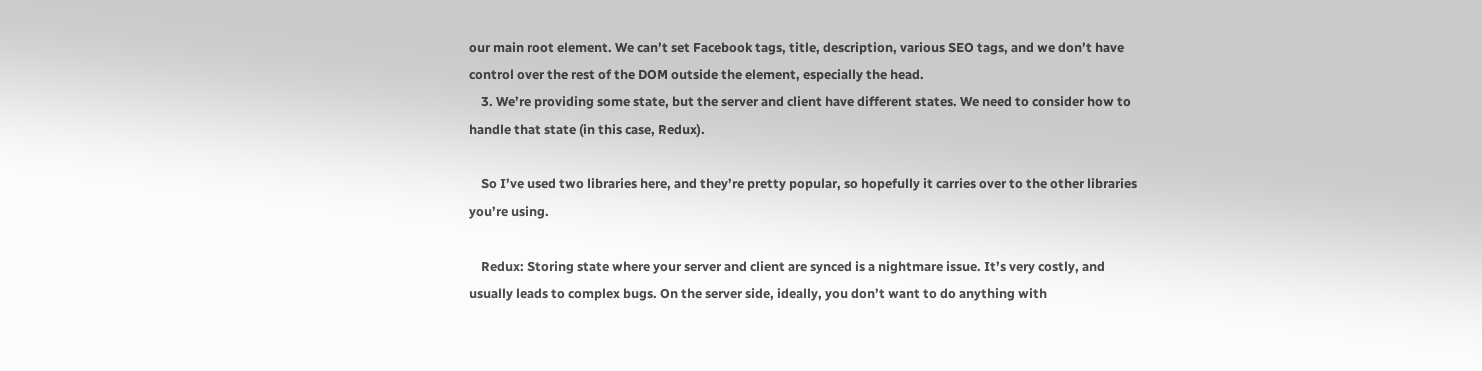our main root element. We can’t set Facebook tags, title, description, various SEO tags, and we don’t have control over the rest of the DOM outside the element, especially the head.
    3. We’re providing some state, but the server and client have different states. We need to consider how to handle that state (in this case, Redux).

    So I’ve used two libraries here, and they’re pretty popular, so hopefully it carries over to the other libraries you’re using.

    Redux: Storing state where your server and client are synced is a nightmare issue. It’s very costly, and usually leads to complex bugs. On the server side, ideally, you don’t want to do anything with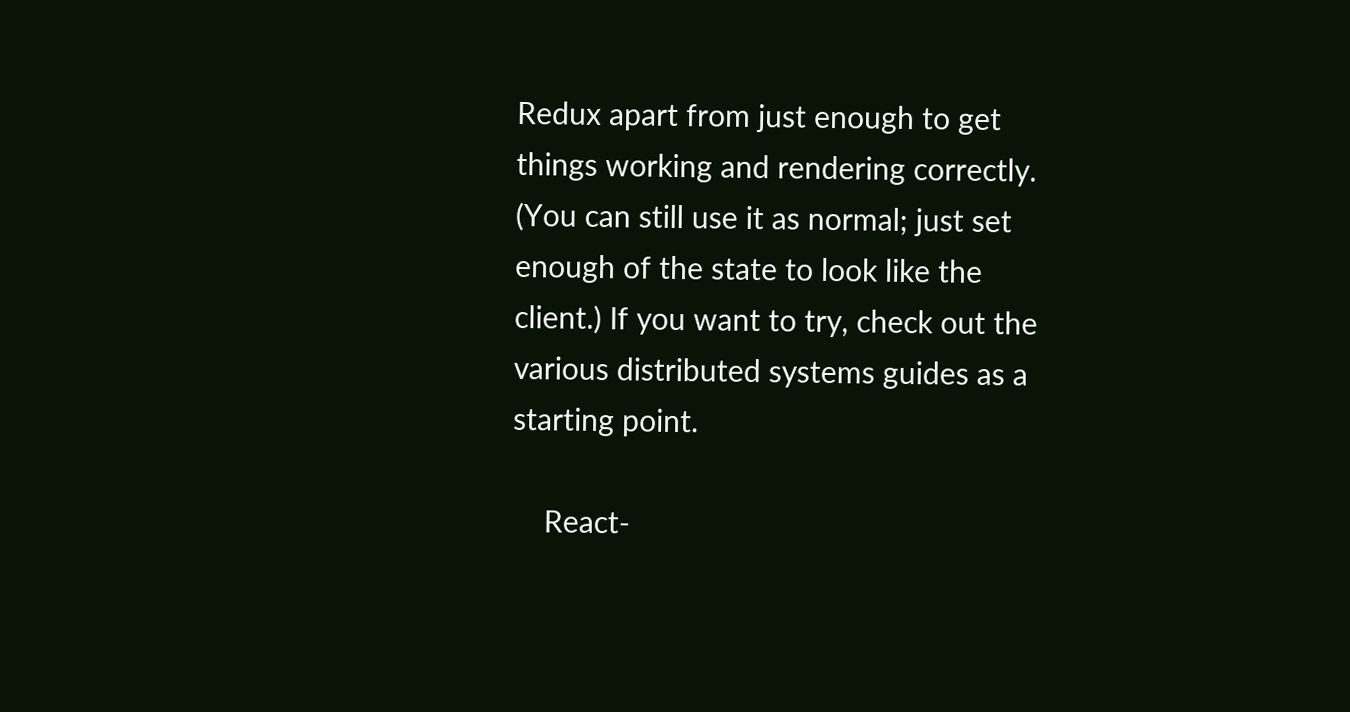Redux apart from just enough to get things working and rendering correctly. (You can still use it as normal; just set enough of the state to look like the client.) If you want to try, check out the various distributed systems guides as a starting point.

    React-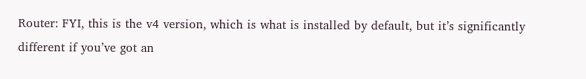Router: FYI, this is the v4 version, which is what is installed by default, but it’s significantly different if you’ve got an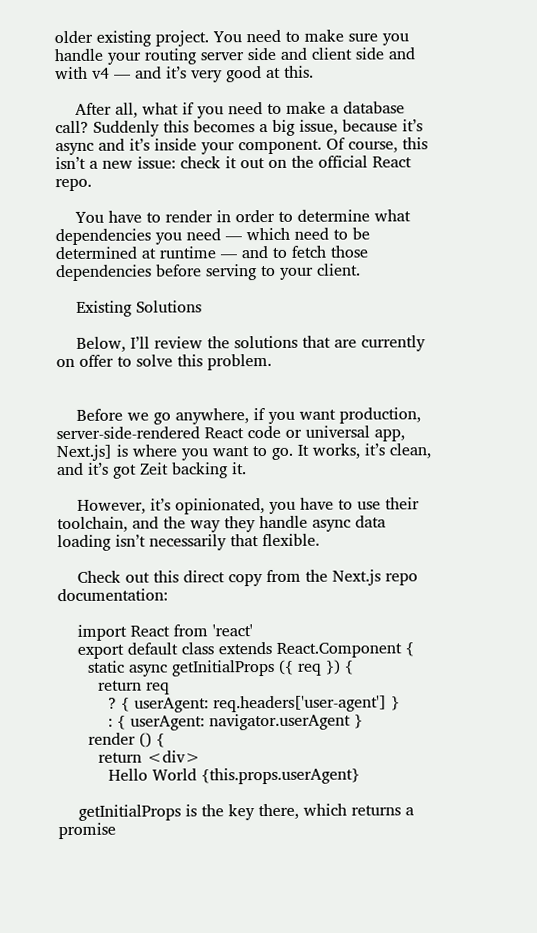older existing project. You need to make sure you handle your routing server side and client side and with v4 — and it’s very good at this.

    After all, what if you need to make a database call? Suddenly this becomes a big issue, because it’s async and it’s inside your component. Of course, this isn’t a new issue: check it out on the official React repo.

    You have to render in order to determine what dependencies you need — which need to be determined at runtime — and to fetch those dependencies before serving to your client.

    Existing Solutions

    Below, I’ll review the solutions that are currently on offer to solve this problem.


    Before we go anywhere, if you want production, server-side-rendered React code or universal app, Next.js] is where you want to go. It works, it’s clean, and it’s got Zeit backing it.

    However, it’s opinionated, you have to use their toolchain, and the way they handle async data loading isn’t necessarily that flexible.

    Check out this direct copy from the Next.js repo documentation:

    import React from 'react'
    export default class extends React.Component {
      static async getInitialProps ({ req }) {
        return req
          ? { userAgent: req.headers['user-agent'] }
          : { userAgent: navigator.userAgent }
      render () {
        return <div>
          Hello World {this.props.userAgent}

    getInitialProps is the key there, which returns a promise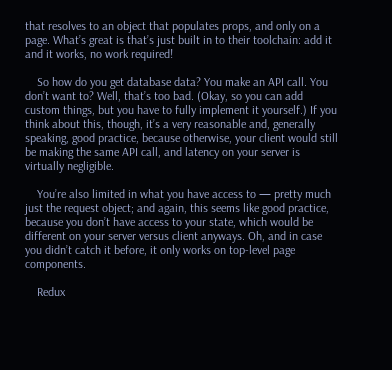that resolves to an object that populates props, and only on a page. What’s great is that’s just built in to their toolchain: add it and it works, no work required!

    So how do you get database data? You make an API call. You don’t want to? Well, that’s too bad. (Okay, so you can add custom things, but you have to fully implement it yourself.) If you think about this, though, it’s a very reasonable and, generally speaking, good practice, because otherwise, your client would still be making the same API call, and latency on your server is virtually negligible.

    You’re also limited in what you have access to — pretty much just the request object; and again, this seems like good practice, because you don’t have access to your state, which would be different on your server versus client anyways. Oh, and in case you didn’t catch it before, it only works on top-level page components.

    Redux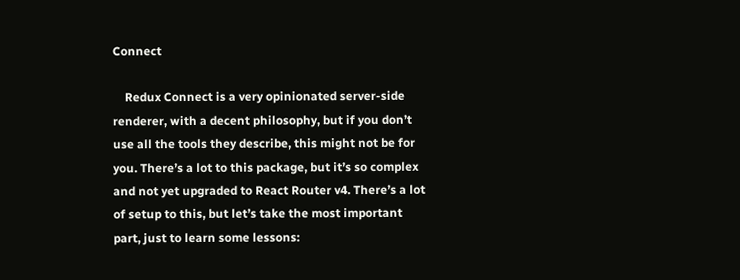Connect

    Redux Connect is a very opinionated server-side renderer, with a decent philosophy, but if you don’t use all the tools they describe, this might not be for you. There’s a lot to this package, but it’s so complex and not yet upgraded to React Router v4. There’s a lot of setup to this, but let’s take the most important part, just to learn some lessons: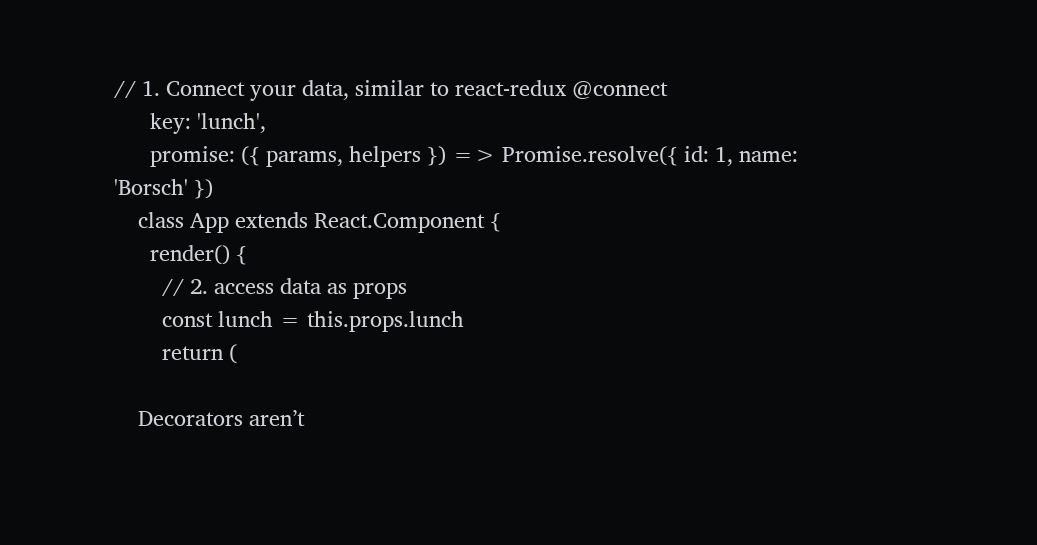// 1. Connect your data, similar to react-redux @connect
      key: 'lunch',
      promise: ({ params, helpers }) => Promise.resolve({ id: 1, name: 'Borsch' })
    class App extends React.Component {
      render() {
        // 2. access data as props
        const lunch = this.props.lunch
        return (

    Decorators aren’t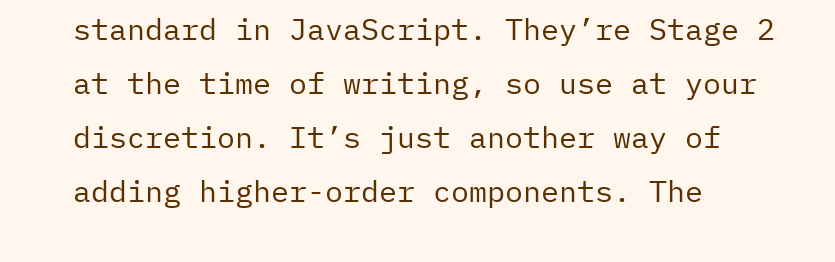standard in JavaScript. They’re Stage 2 at the time of writing, so use at your discretion. It’s just another way of adding higher-order components. The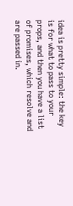idea is pretty simple: the key is for what to pass to your props, and then you have a list of promises, which resolve and are passed in.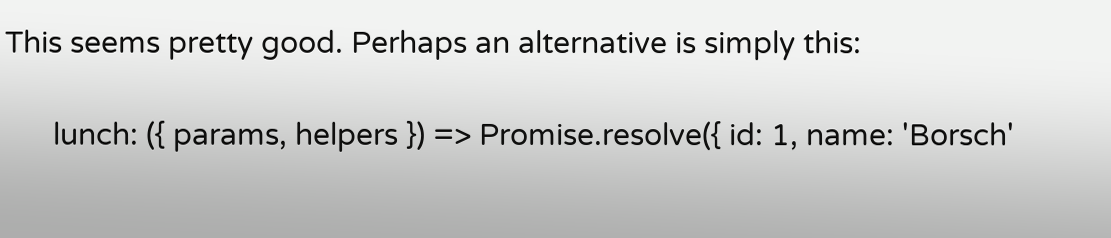This seems pretty good. Perhaps an alternative is simply this:

      lunch: ({ params, helpers }) => Promise.resolve({ id: 1, name: 'Borsch'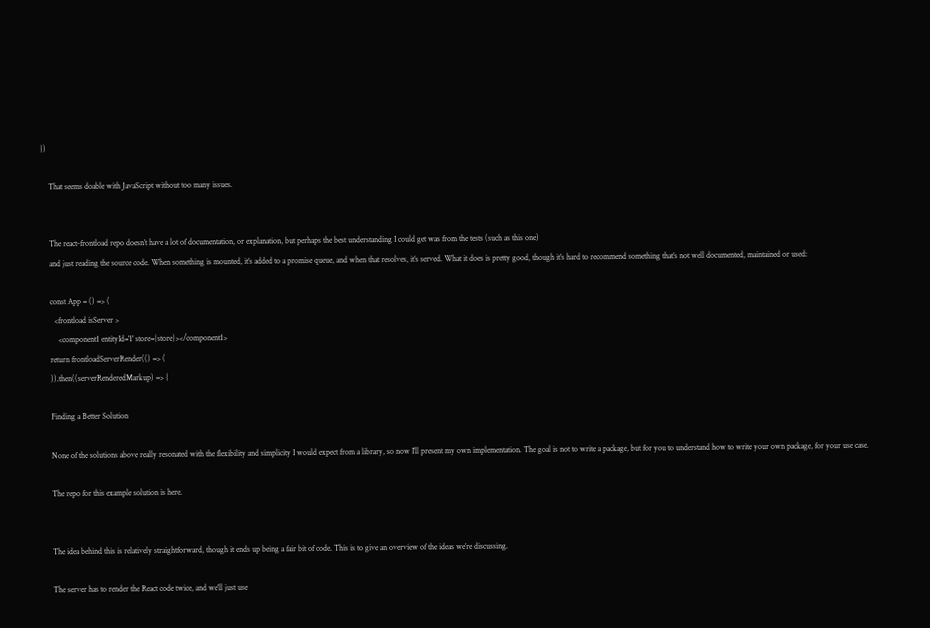})

    That seems doable with JavaScript without too many issues.


    The react-frontload repo doesn’t have a lot of documentation, or explanation, but perhaps the best understanding I could get was from the tests (such as this one)
    and just reading the source code. When something is mounted, it’s added to a promise queue, and when that resolves, it’s served. What it does is pretty good, though it’s hard to recommend something that’s not well documented, maintained or used:

    const App = () => (
      <frontload isServer >
        <component1 entityId='1' store={store}></component1>
    return frontloadServerRender(() => (
    )).then((serverRenderedMarkup) => {

    Finding a Better Solution

    None of the solutions above really resonated with the flexibility and simplicity I would expect from a library, so now I’ll present my own implementation. The goal is not to write a package, but for you to understand how to write your own package, for your use case.

    The repo for this example solution is here.


    The idea behind this is relatively straightforward, though it ends up being a fair bit of code. This is to give an overview of the ideas we’re discussing.

    The server has to render the React code twice, and we’ll just use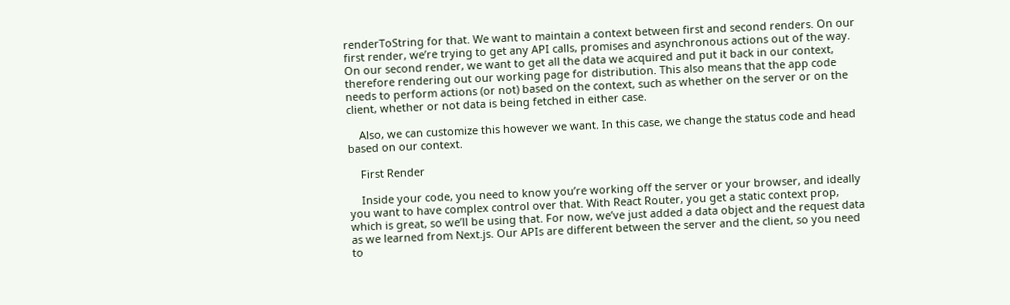renderToString for that. We want to maintain a context between first and second renders. On our first render, we’re trying to get any API calls, promises and asynchronous actions out of the way. On our second render, we want to get all the data we acquired and put it back in our context, therefore rendering out our working page for distribution. This also means that the app code needs to perform actions (or not) based on the context, such as whether on the server or on the client, whether or not data is being fetched in either case.

    Also, we can customize this however we want. In this case, we change the status code and head based on our context.

    First Render

    Inside your code, you need to know you’re working off the server or your browser, and ideally you want to have complex control over that. With React Router, you get a static context prop, which is great, so we’ll be using that. For now, we’ve just added a data object and the request data as we learned from Next.js. Our APIs are different between the server and the client, so you need to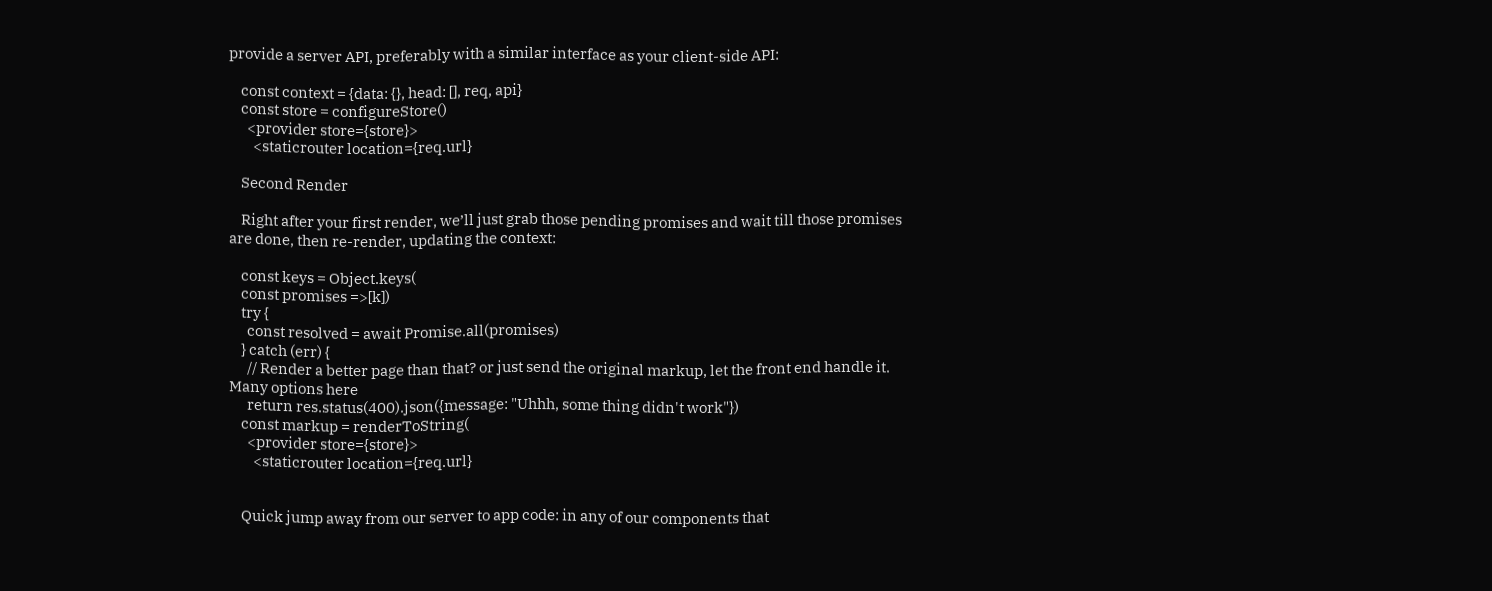provide a server API, preferably with a similar interface as your client-side API:

    const context = {data: {}, head: [], req, api}
    const store = configureStore()
      <provider store={store}>
        <staticrouter location={req.url}

    Second Render

    Right after your first render, we’ll just grab those pending promises and wait till those promises are done, then re-render, updating the context:

    const keys = Object.keys(
    const promises =>[k])
    try {
      const resolved = await Promise.all(promises)
    } catch (err) {
      // Render a better page than that? or just send the original markup, let the front end handle it. Many options here
      return res.status(400).json({message: "Uhhh, some thing didn't work"})
    const markup = renderToString(
      <provider store={store}>
        <staticrouter location={req.url}


    Quick jump away from our server to app code: in any of our components that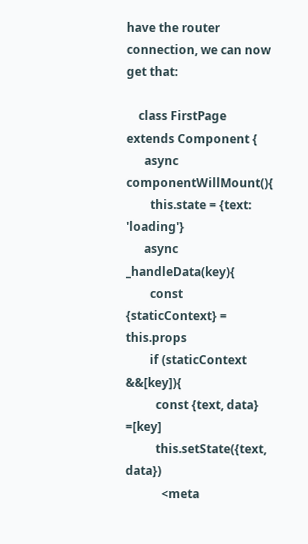have the router connection, we can now get that:

    class FirstPage extends Component {
      async componentWillMount(){
        this.state = {text: 'loading'}
      async _handleData(key){
        const {staticContext} = this.props
        if (staticContext &&[key]){
          const {text, data} =[key]
          this.setState({text, data})
            <meta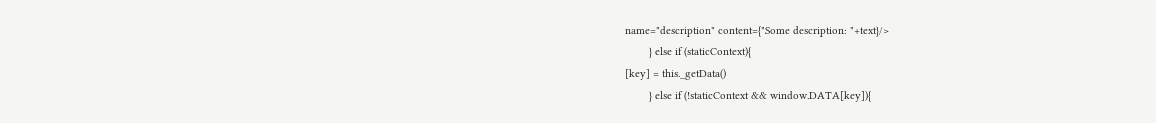name="description" content={"Some description: "+text}/>
        } else if (staticContext){
[key] = this._getData()
        } else if (!staticContext && window.DATA[key]){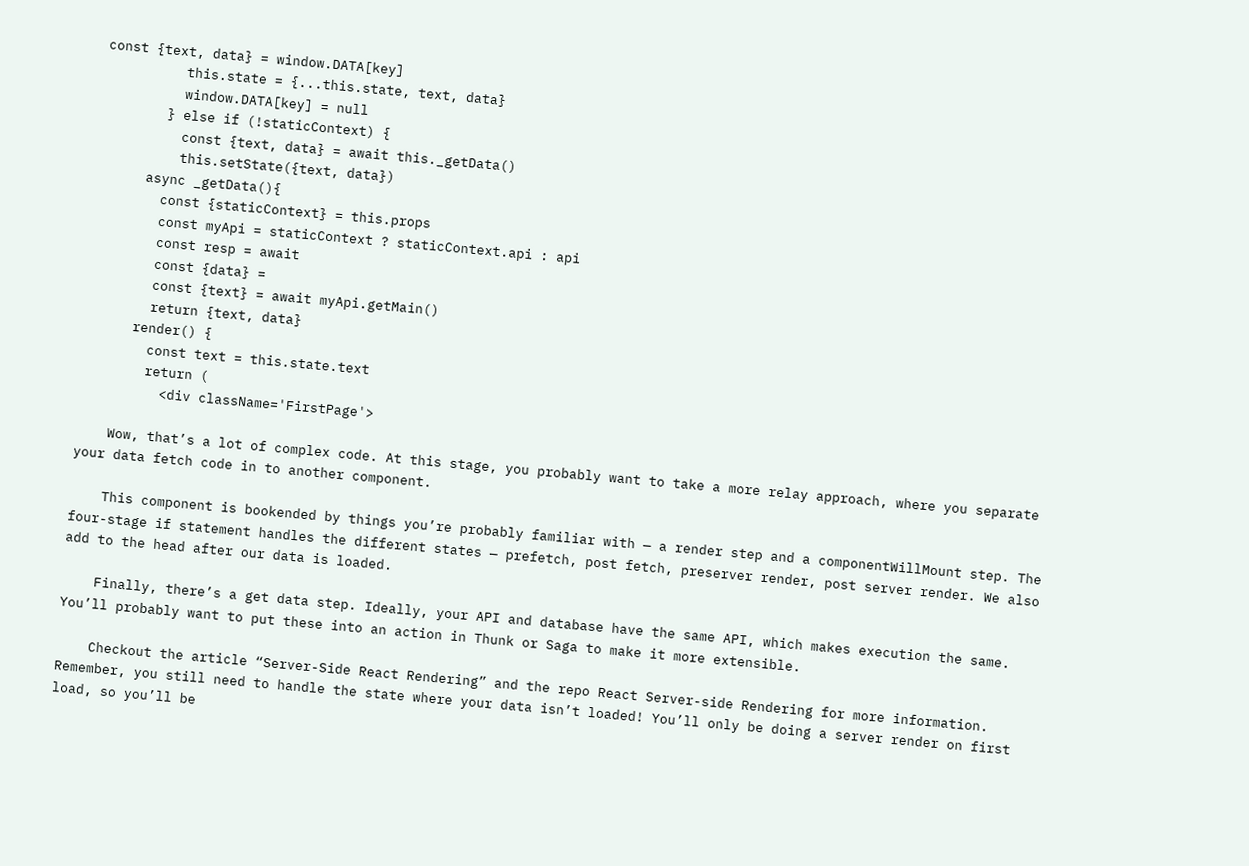const {text, data} = window.DATA[key]
          this.state = {...this.state, text, data}
          window.DATA[key] = null
        } else if (!staticContext) {
          const {text, data} = await this._getData()
          this.setState({text, data})
      async _getData(){
        const {staticContext} = this.props
        const myApi = staticContext ? staticContext.api : api
        const resp = await
        const {data} =
        const {text} = await myApi.getMain()
        return {text, data}
      render() {
        const text = this.state.text
        return (
          <div className='FirstPage'>

    Wow, that’s a lot of complex code. At this stage, you probably want to take a more relay approach, where you separate your data fetch code in to another component.

    This component is bookended by things you’re probably familiar with — a render step and a componentWillMount step. The four-stage if statement handles the different states — prefetch, post fetch, preserver render, post server render. We also add to the head after our data is loaded.

    Finally, there’s a get data step. Ideally, your API and database have the same API, which makes execution the same. You’ll probably want to put these into an action in Thunk or Saga to make it more extensible.

    Checkout the article “Server-Side React Rendering” and the repo React Server-side Rendering for more information. Remember, you still need to handle the state where your data isn’t loaded! You’ll only be doing a server render on first load, so you’ll be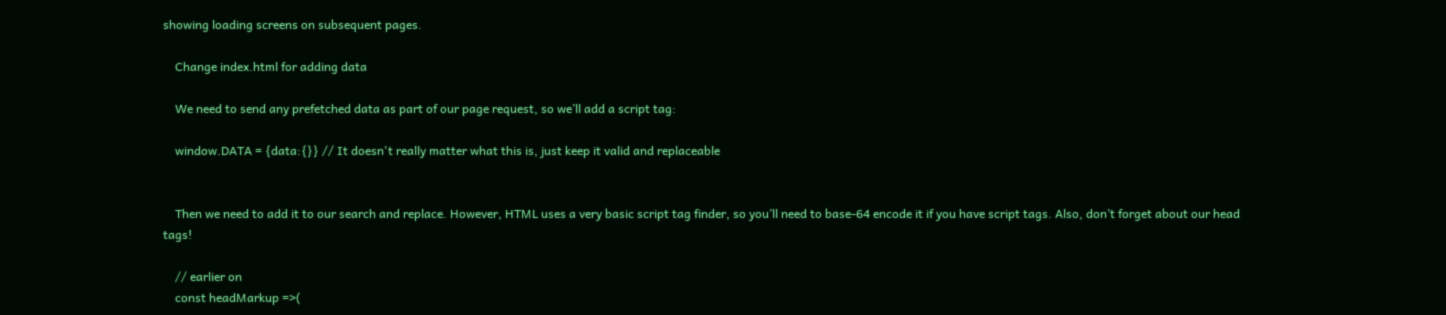showing loading screens on subsequent pages.

    Change index.html for adding data

    We need to send any prefetched data as part of our page request, so we’ll add a script tag:

    window.DATA = {data:{}} // It doesn't really matter what this is, just keep it valid and replaceable


    Then we need to add it to our search and replace. However, HTML uses a very basic script tag finder, so you’ll need to base-64 encode it if you have script tags. Also, don’t forget about our head tags!

    // earlier on
    const headMarkup =>(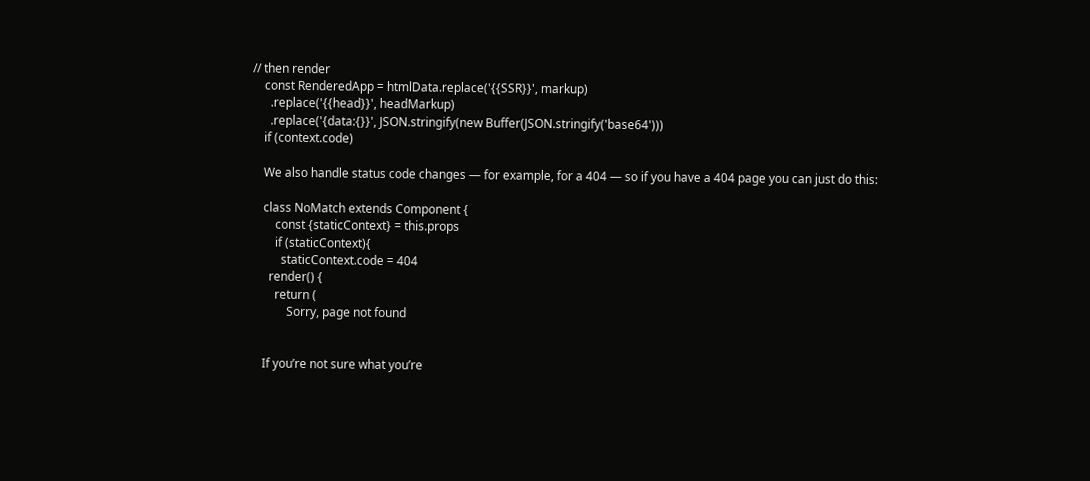// then render
    const RenderedApp = htmlData.replace('{{SSR}}', markup)
      .replace('{{head}}', headMarkup)
      .replace('{data:{}}', JSON.stringify(new Buffer(JSON.stringify('base64')))
    if (context.code)

    We also handle status code changes — for example, for a 404 — so if you have a 404 page you can just do this:

    class NoMatch extends Component {
        const {staticContext} = this.props
        if (staticContext){
          staticContext.code = 404
      render() {
        return (
            Sorry, page not found


    If you’re not sure what you’re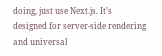doing, just use Next.js. It’s designed for server-side rendering and universal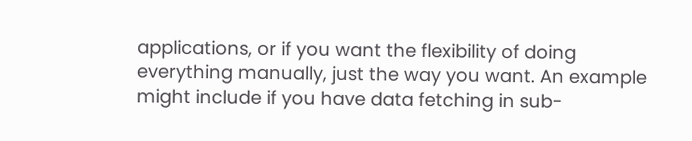applications, or if you want the flexibility of doing everything manually, just the way you want. An example might include if you have data fetching in sub-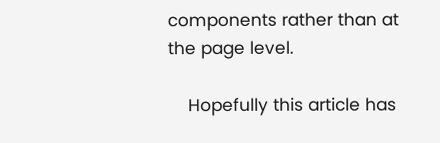components rather than at the page level.

    Hopefully this article has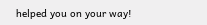helped you on your way!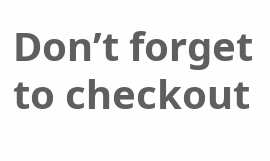Don’t forget to checkout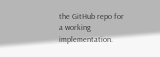the GitHub repo for a working implementation.